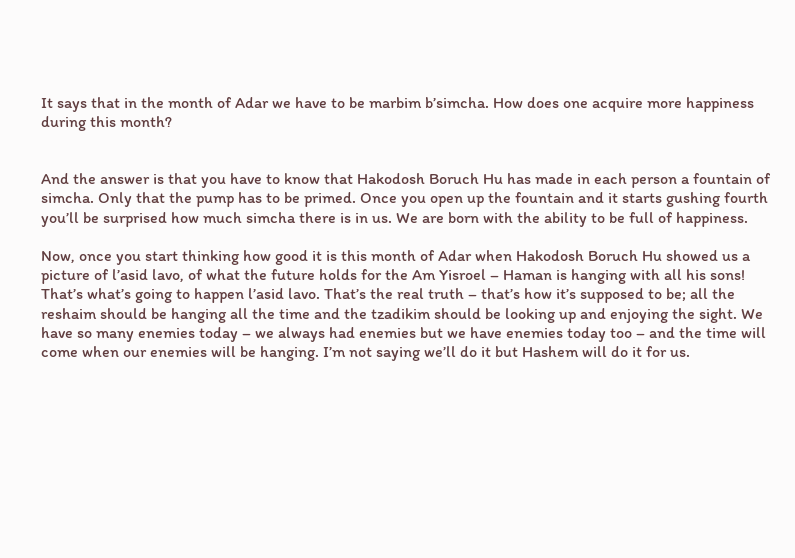It says that in the month of Adar we have to be marbim b’simcha. How does one acquire more happiness during this month?


And the answer is that you have to know that Hakodosh Boruch Hu has made in each person a fountain of simcha. Only that the pump has to be primed. Once you open up the fountain and it starts gushing fourth you’ll be surprised how much simcha there is in us. We are born with the ability to be full of happiness.

Now, once you start thinking how good it is this month of Adar when Hakodosh Boruch Hu showed us a picture of l’asid lavo, of what the future holds for the Am Yisroel – Haman is hanging with all his sons! That’s what’s going to happen l’asid lavo. That’s the real truth – that’s how it’s supposed to be; all the reshaim should be hanging all the time and the tzadikim should be looking up and enjoying the sight. We have so many enemies today – we always had enemies but we have enemies today too – and the time will come when our enemies will be hanging. I’m not saying we’ll do it but Hashem will do it for us.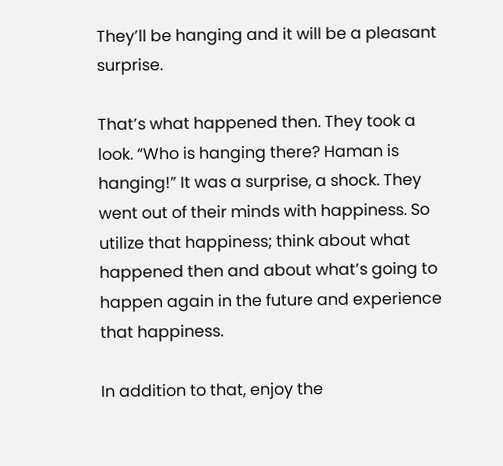They’ll be hanging and it will be a pleasant surprise.

That’s what happened then. They took a look. “Who is hanging there? Haman is hanging!” It was a surprise, a shock. They went out of their minds with happiness. So utilize that happiness; think about what happened then and about what’s going to happen again in the future and experience that happiness.

In addition to that, enjoy the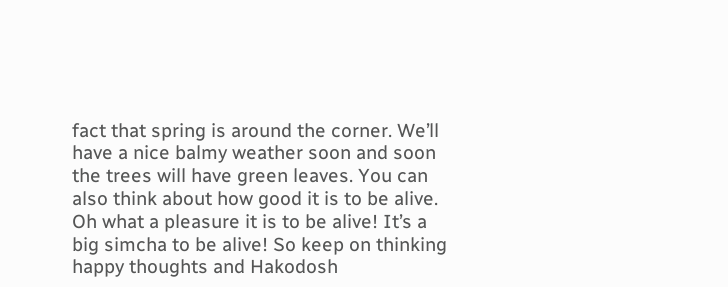fact that spring is around the corner. We’ll have a nice balmy weather soon and soon the trees will have green leaves. You can also think about how good it is to be alive. Oh what a pleasure it is to be alive! It’s a big simcha to be alive! So keep on thinking happy thoughts and Hakodosh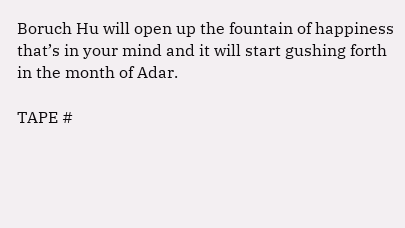Boruch Hu will open up the fountain of happiness that’s in your mind and it will start gushing forth in the month of Adar.

TAPE #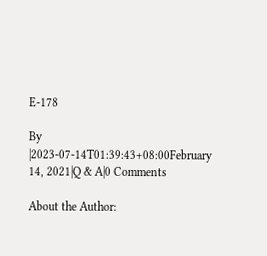E-178

By |2023-07-14T01:39:43+08:00February 14, 2021|Q & A|0 Comments

About the Author: